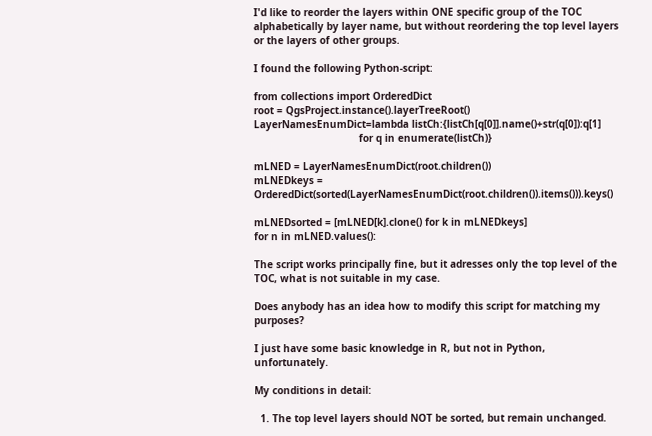I'd like to reorder the layers within ONE specific group of the TOC alphabetically by layer name, but without reordering the top level layers or the layers of other groups.

I found the following Python-script:

from collections import OrderedDict
root = QgsProject.instance().layerTreeRoot()
LayerNamesEnumDict=lambda listCh:{listCh[q[0]].name()+str(q[0]):q[1]
                                   for q in enumerate(listCh)}

mLNED = LayerNamesEnumDict(root.children())
mLNEDkeys = OrderedDict(sorted(LayerNamesEnumDict(root.children()).items())).keys()

mLNEDsorted = [mLNED[k].clone() for k in mLNEDkeys]
for n in mLNED.values():

The script works principally fine, but it adresses only the top level of the TOC, what is not suitable in my case.

Does anybody has an idea how to modify this script for matching my purposes?

I just have some basic knowledge in R, but not in Python, unfortunately.

My conditions in detail:

  1. The top level layers should NOT be sorted, but remain unchanged.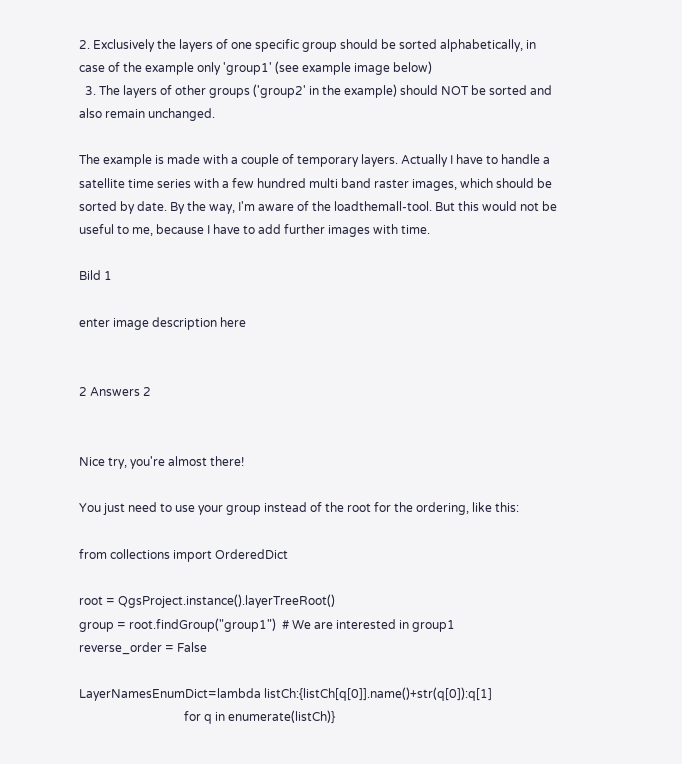2. Exclusively the layers of one specific group should be sorted alphabetically, in case of the example only 'group1' (see example image below)
  3. The layers of other groups ('group2' in the example) should NOT be sorted and also remain unchanged.

The example is made with a couple of temporary layers. Actually I have to handle a satellite time series with a few hundred multi band raster images, which should be sorted by date. By the way, I'm aware of the loadthemall-tool. But this would not be useful to me, because I have to add further images with time.

Bild 1

enter image description here


2 Answers 2


Nice try, you're almost there!

You just need to use your group instead of the root for the ordering, like this:

from collections import OrderedDict

root = QgsProject.instance().layerTreeRoot()
group = root.findGroup("group1")  # We are interested in group1
reverse_order = False

LayerNamesEnumDict=lambda listCh:{listCh[q[0]].name()+str(q[0]):q[1]
                                   for q in enumerate(listCh)}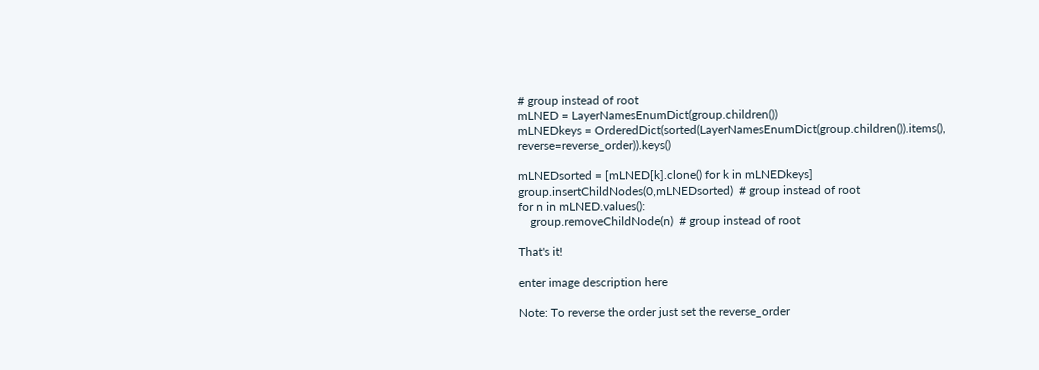# group instead of root
mLNED = LayerNamesEnumDict(group.children())
mLNEDkeys = OrderedDict(sorted(LayerNamesEnumDict(group.children()).items(), reverse=reverse_order)).keys()

mLNEDsorted = [mLNED[k].clone() for k in mLNEDkeys]
group.insertChildNodes(0,mLNEDsorted)  # group instead of root
for n in mLNED.values():
    group.removeChildNode(n)  # group instead of root

That's it!

enter image description here

Note: To reverse the order just set the reverse_order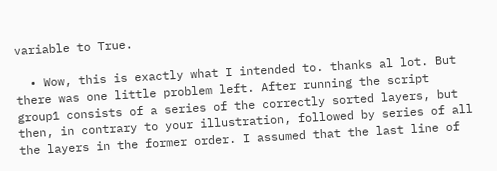variable to True.

  • Wow, this is exactly what I intended to. thanks al lot. But there was one little problem left. After running the script group1 consists of a series of the correctly sorted layers, but then, in contrary to your illustration, followed by series of all the layers in the former order. I assumed that the last line of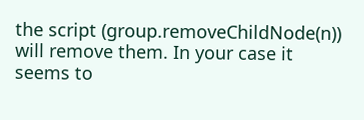the script (group.removeChildNode(n)) will remove them. In your case it seems to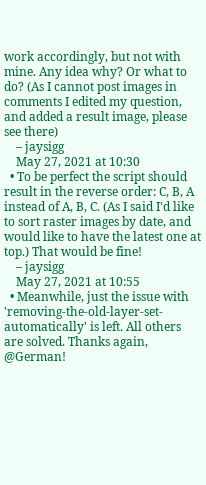work accordingly, but not with mine. Any idea why? Or what to do? (As I cannot post images in comments I edited my question, and added a result image, please see there)
    – jaysigg
    May 27, 2021 at 10:30
  • To be perfect the script should result in the reverse order: C, B, A instead of A, B, C. (As I said I'd like to sort raster images by date, and would like to have the latest one at top.) That would be fine!
    – jaysigg
    May 27, 2021 at 10:55
  • Meanwhile, just the issue with 'removing-the-old-layer-set-automatically' is left. All others are solved. Thanks again, @German!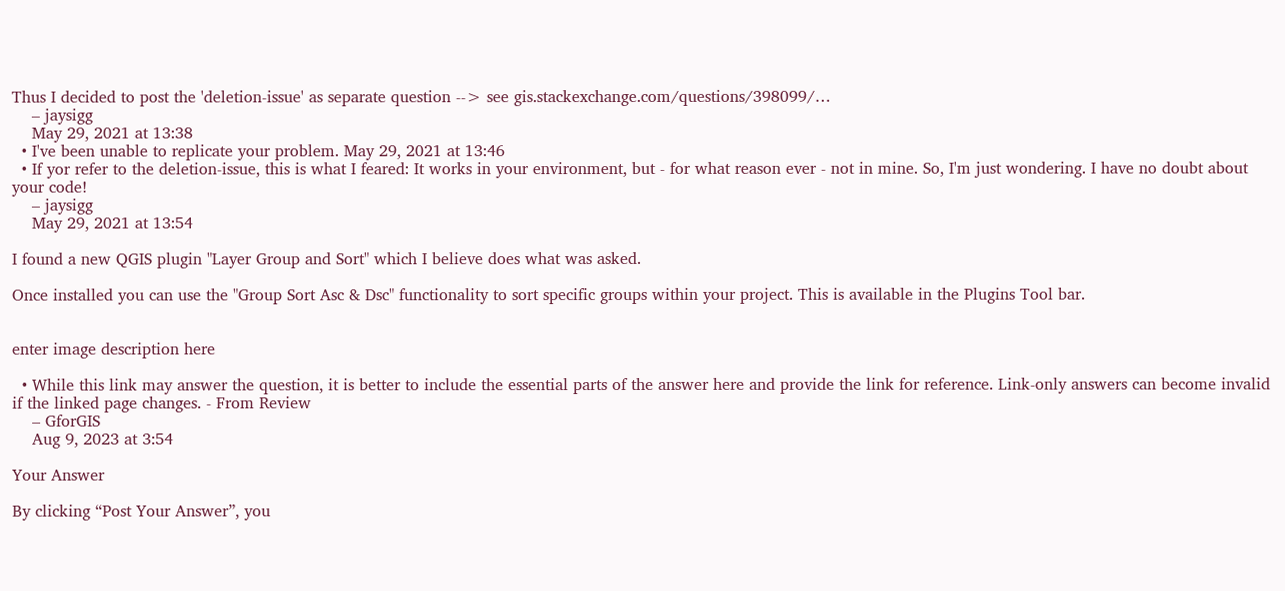Thus I decided to post the 'deletion-issue' as separate question --> see gis.stackexchange.com/questions/398099/…
    – jaysigg
    May 29, 2021 at 13:38
  • I've been unable to replicate your problem. May 29, 2021 at 13:46
  • If yor refer to the deletion-issue, this is what I feared: It works in your environment, but - for what reason ever - not in mine. So, I'm just wondering. I have no doubt about your code!
    – jaysigg
    May 29, 2021 at 13:54

I found a new QGIS plugin "Layer Group and Sort" which I believe does what was asked.

Once installed you can use the "Group Sort Asc & Dsc" functionality to sort specific groups within your project. This is available in the Plugins Tool bar.


enter image description here

  • While this link may answer the question, it is better to include the essential parts of the answer here and provide the link for reference. Link-only answers can become invalid if the linked page changes. - From Review
    – GforGIS
    Aug 9, 2023 at 3:54

Your Answer

By clicking “Post Your Answer”, you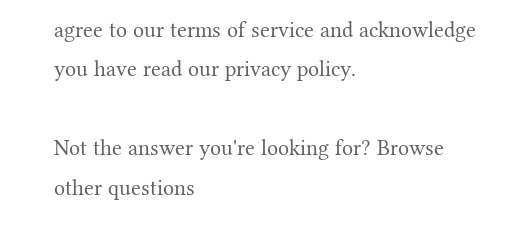agree to our terms of service and acknowledge you have read our privacy policy.

Not the answer you're looking for? Browse other questions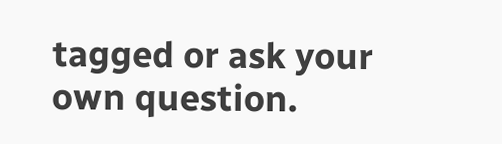tagged or ask your own question.